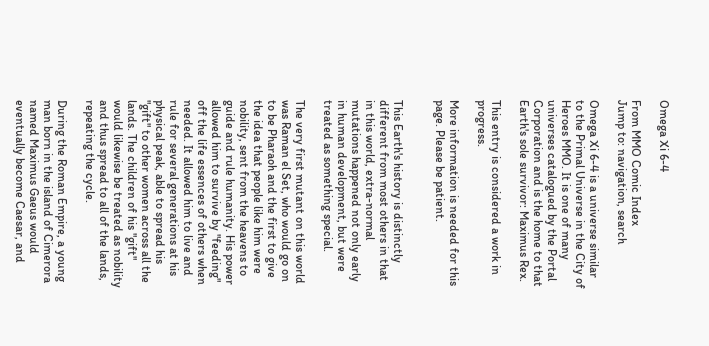Omega Xi 6-4

From MMO Comic Index
Jump to: navigation, search

Omega Xi 6-4 is a universe similar to the Primal Universe in the City of Heroes MMO. It is one of many universes catalogued by the Portal Corporation and is the home to that Earth's sole survivor: Maximus Rex.

This entry is considered a work in progress.

More information is needed for this page. Please be patient.


This Earth's history is distinctly different from most others in that in this world, extra-normal mutations happened not only early in human development, but were treated as something special.

The very first mutant on this world was Raman el Set, who would go on to be Pharaoh and the first to give the idea that people like him were nobility, sent from the heavens to guide and rule humanity. His power allowed him to survive by "feeding" off the life essences of others when needed. It allowed him to live and rule for several generations at his physical peak, able to spread his "gift" to other women across all the lands. The children of his "gift" would likewise be treated as nobility and thus spread to all of the lands, repeating the cycle.

During the Roman Empire, a young man born in the island of Cimerora named Maximus Gaeus would eventually become Caesar, and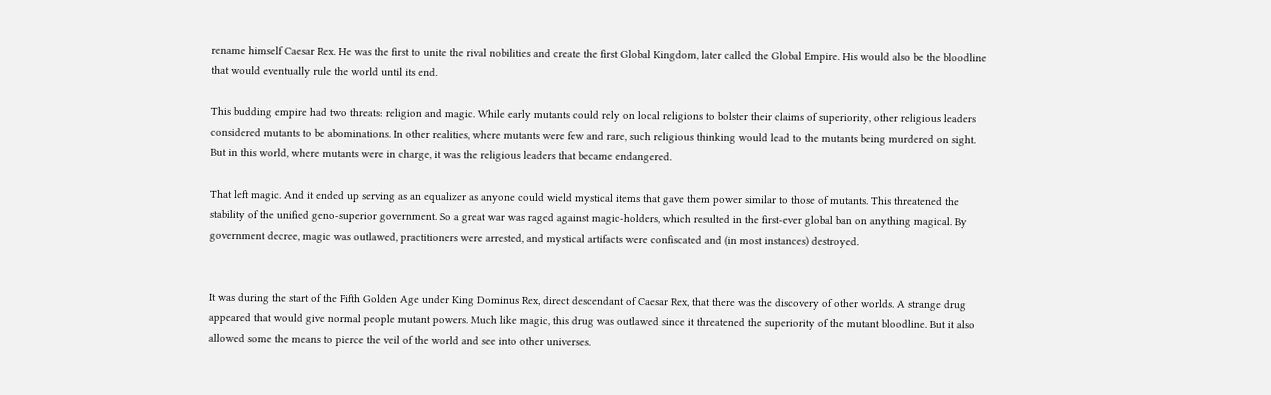rename himself Caesar Rex. He was the first to unite the rival nobilities and create the first Global Kingdom, later called the Global Empire. His would also be the bloodline that would eventually rule the world until its end.

This budding empire had two threats: religion and magic. While early mutants could rely on local religions to bolster their claims of superiority, other religious leaders considered mutants to be abominations. In other realities, where mutants were few and rare, such religious thinking would lead to the mutants being murdered on sight. But in this world, where mutants were in charge, it was the religious leaders that became endangered.

That left magic. And it ended up serving as an equalizer as anyone could wield mystical items that gave them power similar to those of mutants. This threatened the stability of the unified geno-superior government. So a great war was raged against magic-holders, which resulted in the first-ever global ban on anything magical. By government decree, magic was outlawed, practitioners were arrested, and mystical artifacts were confiscated and (in most instances) destroyed.


It was during the start of the Fifth Golden Age under King Dominus Rex, direct descendant of Caesar Rex, that there was the discovery of other worlds. A strange drug appeared that would give normal people mutant powers. Much like magic, this drug was outlawed since it threatened the superiority of the mutant bloodline. But it also allowed some the means to pierce the veil of the world and see into other universes.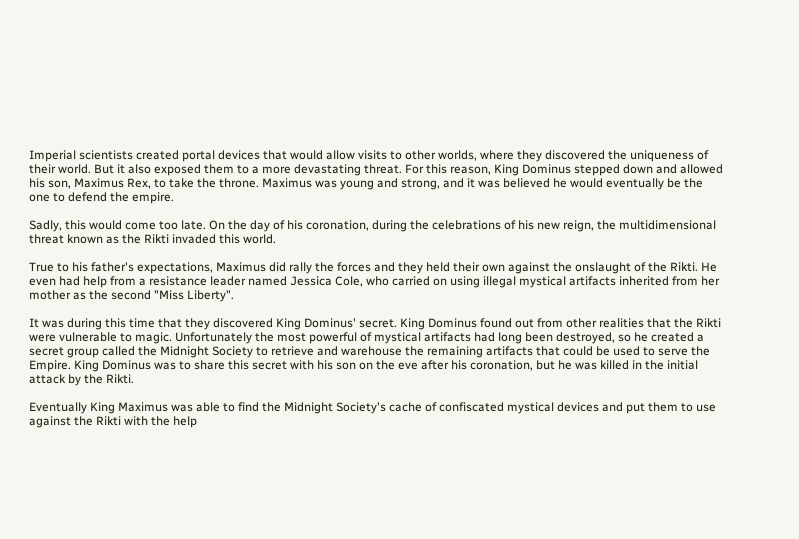Imperial scientists created portal devices that would allow visits to other worlds, where they discovered the uniqueness of their world. But it also exposed them to a more devastating threat. For this reason, King Dominus stepped down and allowed his son, Maximus Rex, to take the throne. Maximus was young and strong, and it was believed he would eventually be the one to defend the empire.

Sadly, this would come too late. On the day of his coronation, during the celebrations of his new reign, the multidimensional threat known as the Rikti invaded this world.

True to his father's expectations, Maximus did rally the forces and they held their own against the onslaught of the Rikti. He even had help from a resistance leader named Jessica Cole, who carried on using illegal mystical artifacts inherited from her mother as the second "Miss Liberty".

It was during this time that they discovered King Dominus' secret. King Dominus found out from other realities that the Rikti were vulnerable to magic. Unfortunately the most powerful of mystical artifacts had long been destroyed, so he created a secret group called the Midnight Society to retrieve and warehouse the remaining artifacts that could be used to serve the Empire. King Dominus was to share this secret with his son on the eve after his coronation, but he was killed in the initial attack by the Rikti.

Eventually King Maximus was able to find the Midnight Society's cache of confiscated mystical devices and put them to use against the Rikti with the help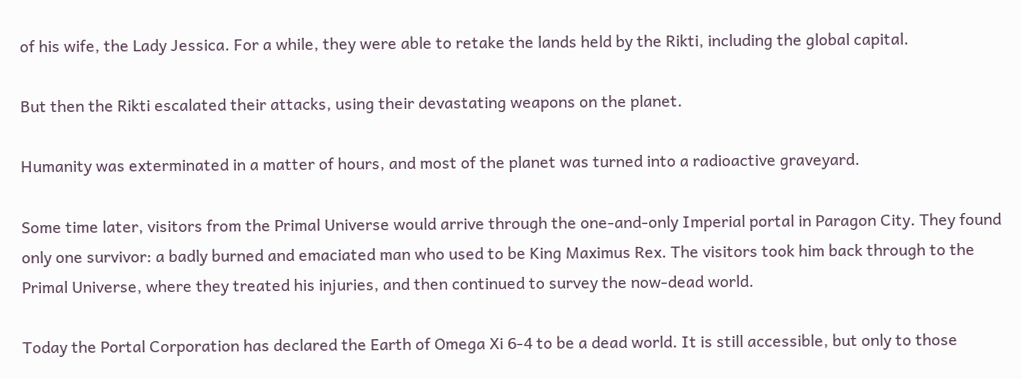of his wife, the Lady Jessica. For a while, they were able to retake the lands held by the Rikti, including the global capital.

But then the Rikti escalated their attacks, using their devastating weapons on the planet.

Humanity was exterminated in a matter of hours, and most of the planet was turned into a radioactive graveyard.

Some time later, visitors from the Primal Universe would arrive through the one-and-only Imperial portal in Paragon City. They found only one survivor: a badly burned and emaciated man who used to be King Maximus Rex. The visitors took him back through to the Primal Universe, where they treated his injuries, and then continued to survey the now-dead world.

Today the Portal Corporation has declared the Earth of Omega Xi 6-4 to be a dead world. It is still accessible, but only to those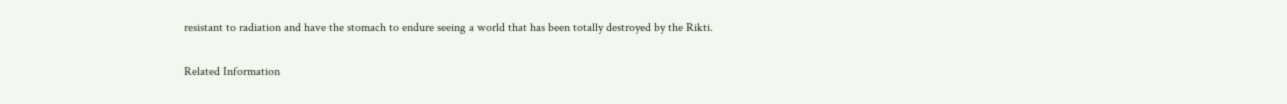resistant to radiation and have the stomach to endure seeing a world that has been totally destroyed by the Rikti.

Related Information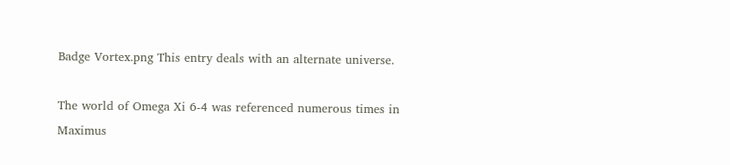Badge Vortex.png This entry deals with an alternate universe.

The world of Omega Xi 6-4 was referenced numerous times in Maximus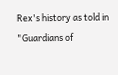Rex's history as told in "Guardians of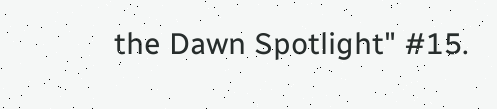the Dawn Spotlight" #15.